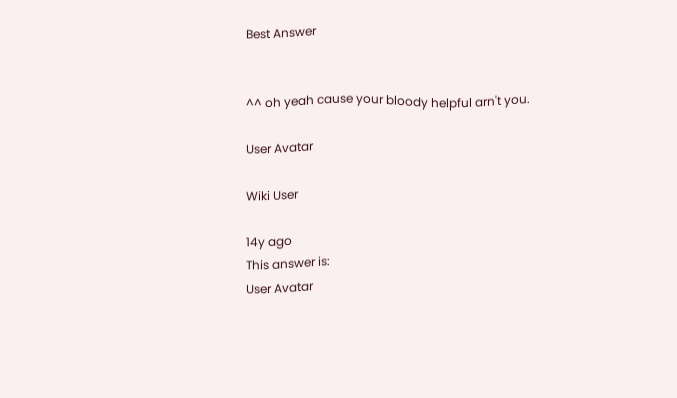Best Answer


^^ oh yeah cause your bloody helpful arn't you.

User Avatar

Wiki User

14y ago
This answer is:
User Avatar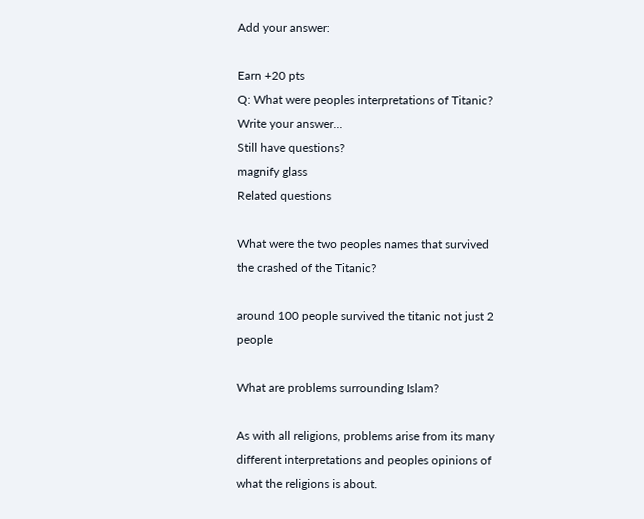Add your answer:

Earn +20 pts
Q: What were peoples interpretations of Titanic?
Write your answer...
Still have questions?
magnify glass
Related questions

What were the two peoples names that survived the crashed of the Titanic?

around 100 people survived the titanic not just 2 people

What are problems surrounding Islam?

As with all religions, problems arise from its many different interpretations and peoples opinions of what the religions is about.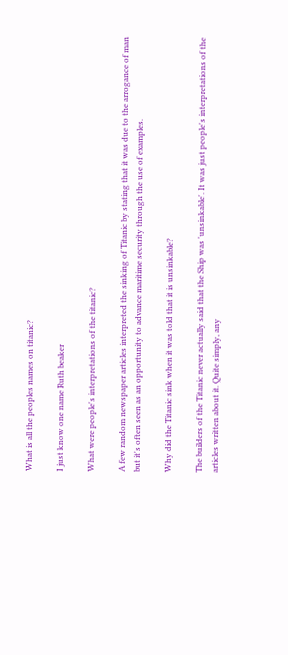What is all the peoples names on titanic?

I just know one name Ruth beaker

What were people's interpretations of the titanic?

A few random newspaper articles interpreted the sinking of Titanic by stating that it was due to the arrogance of man but it's often seen as an opportunity to advance maritime security through the use of examples.

Why did the Titanic sink when it was told that it is unsinkable?

The builders of the Titanic never actually said that the Ship was 'unsinkable'. It was just people's interpretations of the articles written about it. Quite simply, any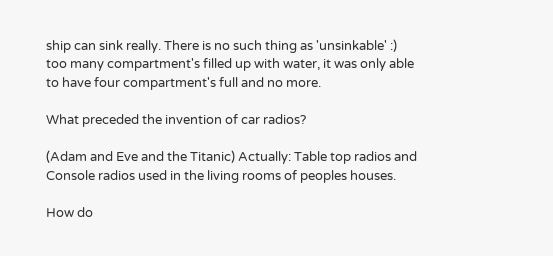ship can sink really. There is no such thing as 'unsinkable' :) too many compartment's filled up with water, it was only able to have four compartment's full and no more.

What preceded the invention of car radios?

(Adam and Eve and the Titanic) Actually: Table top radios and Console radios used in the living rooms of peoples houses.

How do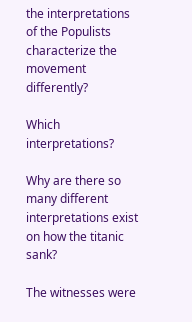the interpretations of the Populists characterize the movement differently?

Which interpretations?

Why are there so many different interpretations exist on how the titanic sank?

The witnesses were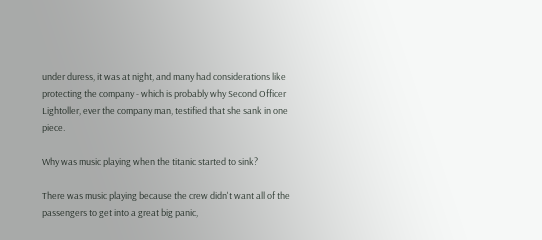under duress, it was at night, and many had considerations like protecting the company - which is probably why Second Officer Lightoller, ever the company man, testified that she sank in one piece.

Why was music playing when the titanic started to sink?

There was music playing because the crew didn't want all of the passengers to get into a great big panic,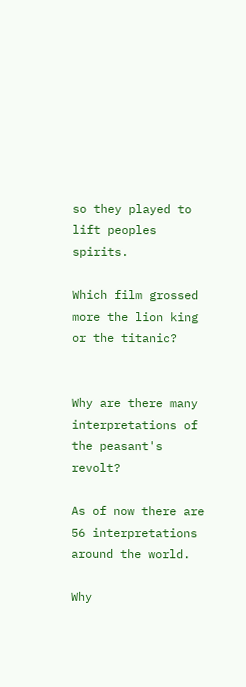so they played to lift peoples spirits.

Which film grossed more the lion king or the titanic?


Why are there many interpretations of the peasant's revolt?

As of now there are 56 interpretations around the world.

Why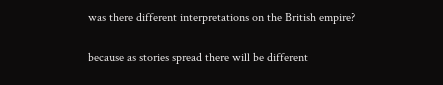was there different interpretations on the British empire?

because as stories spread there will be different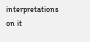interpretations on it